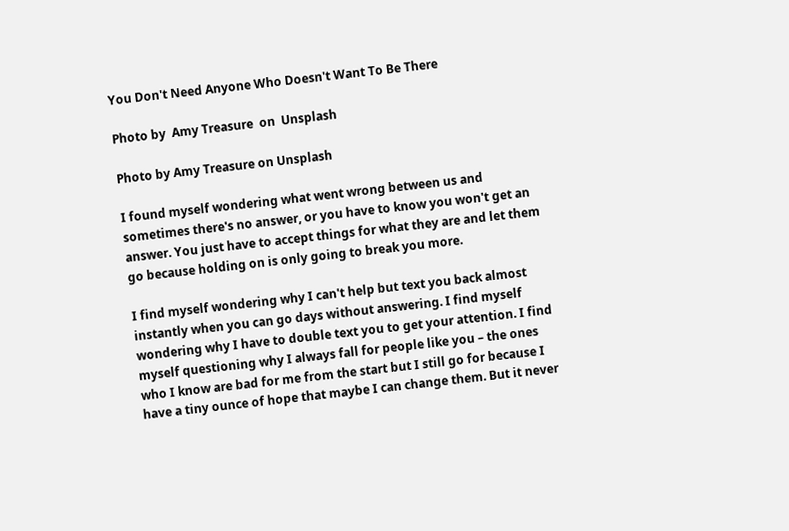You Don't Need Anyone Who Doesn't Want To Be There

Photo by  Amy Treasure  on  Unsplash

Photo by Amy Treasure on Unsplash

I found myself wondering what went wrong between us and sometimes there's no answer, or you have to know you won't get an answer. You just have to accept things for what they are and let them go because holding on is only going to break you more.

I find myself wondering why I can't help but text you back almost instantly when you can go days without answering. I find myself wondering why I have to double text you to get your attention. I find myself questioning why I always fall for people like you – the ones who I know are bad for me from the start but I still go for because I have a tiny ounce of hope that maybe I can change them. But it never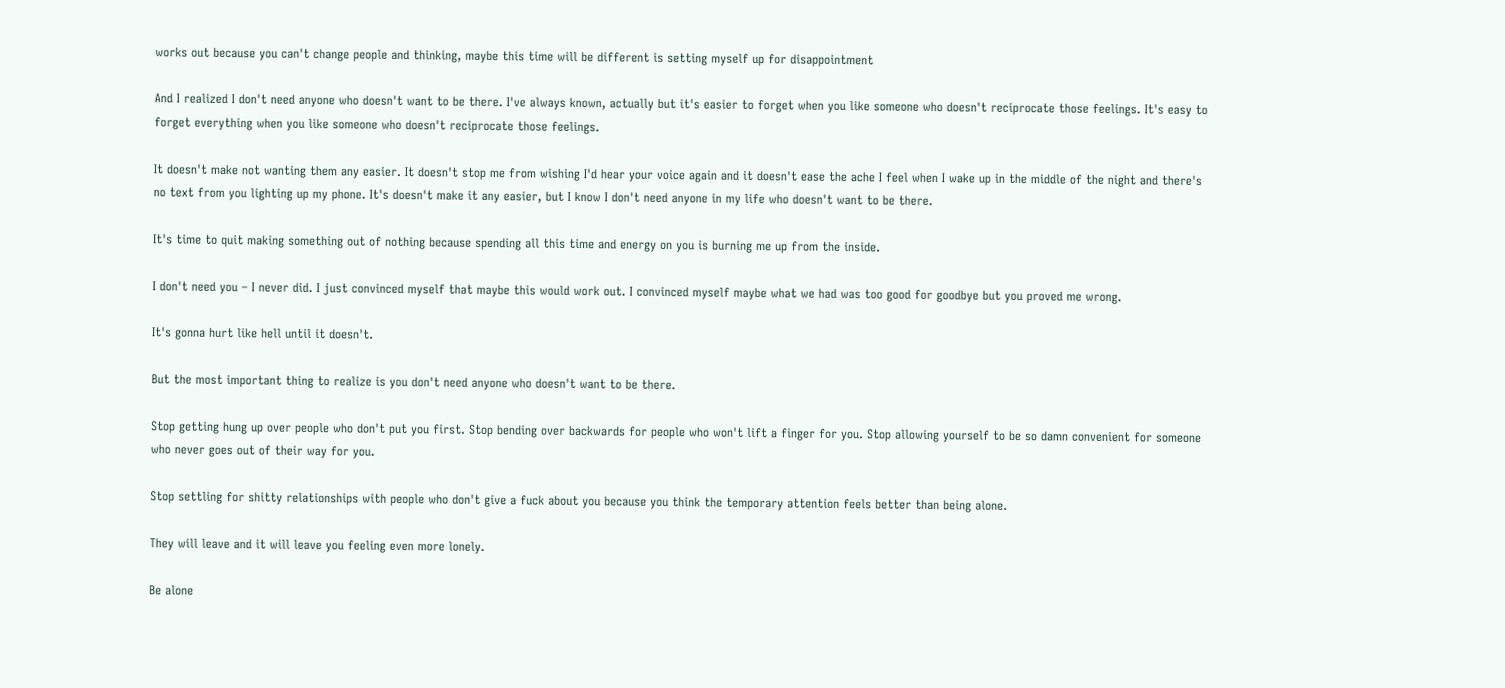works out because you can't change people and thinking, maybe this time will be different is setting myself up for disappointment

And I realized I don't need anyone who doesn't want to be there. I've always known, actually but it's easier to forget when you like someone who doesn't reciprocate those feelings. It's easy to forget everything when you like someone who doesn't reciprocate those feelings.

It doesn't make not wanting them any easier. It doesn't stop me from wishing I'd hear your voice again and it doesn't ease the ache I feel when I wake up in the middle of the night and there's no text from you lighting up my phone. It's doesn't make it any easier, but I know I don't need anyone in my life who doesn't want to be there.

It's time to quit making something out of nothing because spending all this time and energy on you is burning me up from the inside.

I don't need you – I never did. I just convinced myself that maybe this would work out. I convinced myself maybe what we had was too good for goodbye but you proved me wrong.

It's gonna hurt like hell until it doesn't.

But the most important thing to realize is you don't need anyone who doesn't want to be there.

Stop getting hung up over people who don't put you first. Stop bending over backwards for people who won't lift a finger for you. Stop allowing yourself to be so damn convenient for someone who never goes out of their way for you.

Stop settling for shitty relationships with people who don't give a fuck about you because you think the temporary attention feels better than being alone.

They will leave and it will leave you feeling even more lonely.

Be alone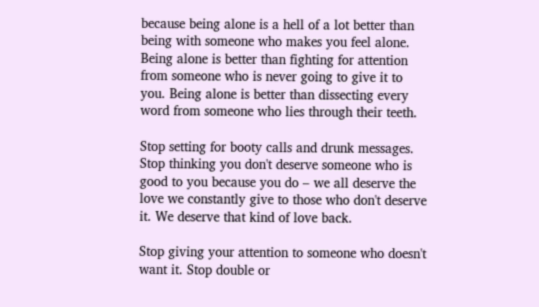because being alone is a hell of a lot better than being with someone who makes you feel alone. Being alone is better than fighting for attention from someone who is never going to give it to you. Being alone is better than dissecting every word from someone who lies through their teeth.

Stop setting for booty calls and drunk messages. Stop thinking you don't deserve someone who is good to you because you do – we all deserve the love we constantly give to those who don't deserve it. We deserve that kind of love back.

Stop giving your attention to someone who doesn't want it. Stop double or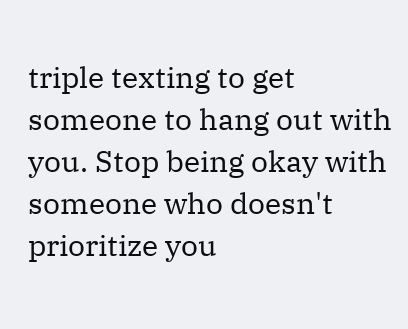triple texting to get someone to hang out with you. Stop being okay with someone who doesn't prioritize you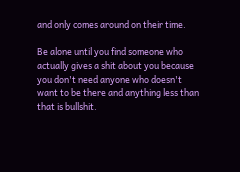and only comes around on their time.

Be alone until you find someone who actually gives a shit about you because you don't need anyone who doesn't want to be there and anything less than that is bullshit.